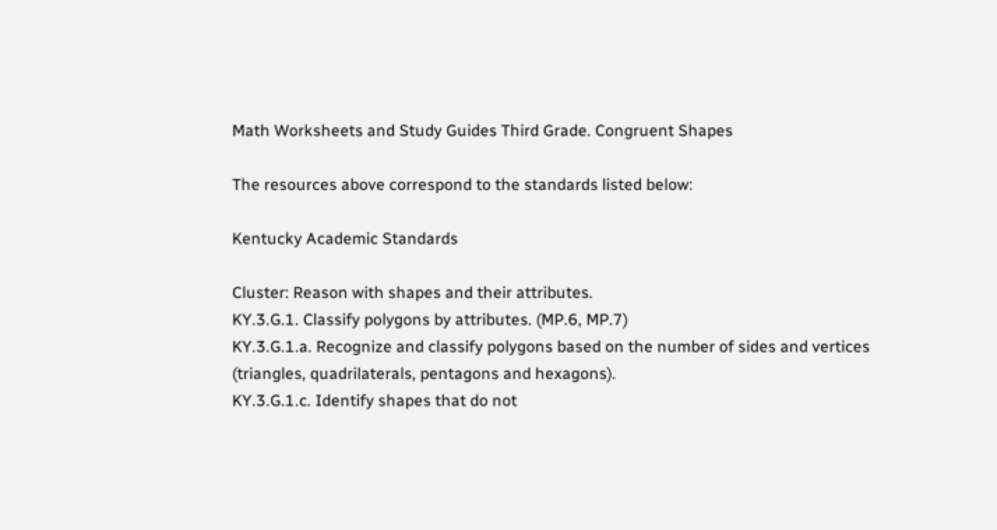Math Worksheets and Study Guides Third Grade. Congruent Shapes

The resources above correspond to the standards listed below:

Kentucky Academic Standards

Cluster: Reason with shapes and their attributes.
KY.3.G.1. Classify polygons by attributes. (MP.6, MP.7)
KY.3.G.1.a. Recognize and classify polygons based on the number of sides and vertices (triangles, quadrilaterals, pentagons and hexagons).
KY.3.G.1.c. Identify shapes that do not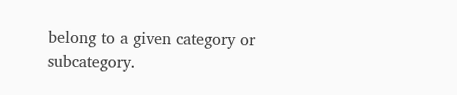belong to a given category or subcategory.